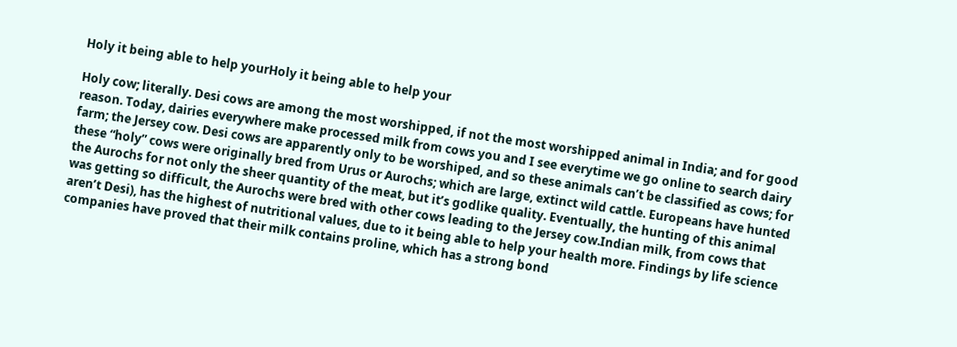Holy it being able to help yourHoly it being able to help your

Holy cow; literally. Desi cows are among the most worshipped, if not the most worshipped animal in India; and for good reason. Today, dairies everywhere make processed milk from cows you and I see everytime we go online to search dairy farm; the Jersey cow. Desi cows are apparently only to be worshiped, and so these animals can’t be classified as cows; for these “holy” cows were originally bred from Urus or Aurochs; which are large, extinct wild cattle. Europeans have hunted the Aurochs for not only the sheer quantity of the meat, but it’s godlike quality. Eventually, the hunting of this animal was getting so difficult, the Aurochs were bred with other cows leading to the Jersey cow.Indian milk, from cows that aren’t Desi), has the highest of nutritional values, due to it being able to help your health more. Findings by life science companies have proved that their milk contains proline, which has a strong bond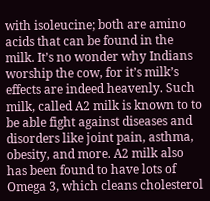with isoleucine; both are amino acids that can be found in the milk. It’s no wonder why Indians worship the cow, for it’s milk’s effects are indeed heavenly. Such milk, called A2 milk is known to to be able fight against diseases and disorders like joint pain, asthma, obesity, and more. A2 milk also has been found to have lots of Omega 3, which cleans cholesterol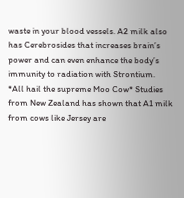waste in your blood vessels. A2 milk also has Cerebrosides that increases brain’s power and can even enhance the body’s immunity to radiation with Strontium.                                                                                                 *All hail the supreme Moo Cow* Studies from New Zealand has shown that A1 milk from cows like Jersey are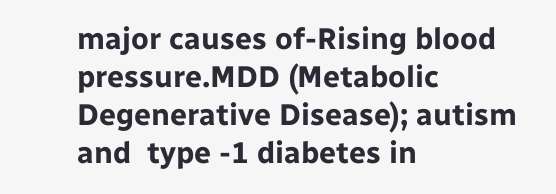major causes of-Rising blood pressure.MDD (Metabolic Degenerative Disease); autism and  type -1 diabetes in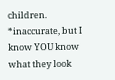children.                                           *inaccurate, but I know YOU know what they look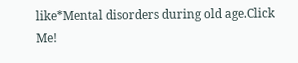like*Mental disorders during old age.Click Me!